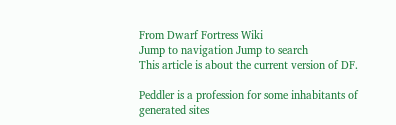From Dwarf Fortress Wiki
Jump to navigation Jump to search
This article is about the current version of DF.

Peddler is a profession for some inhabitants of generated sites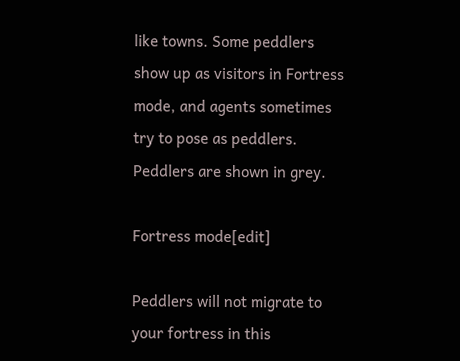like towns. Some peddlers show up as visitors in Fortress mode, and agents sometimes try to pose as peddlers. Peddlers are shown in grey.

Fortress mode[edit]

Peddlers will not migrate to your fortress in this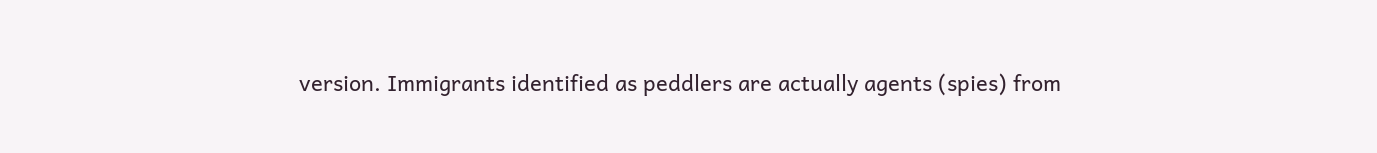version. Immigrants identified as peddlers are actually agents (spies) from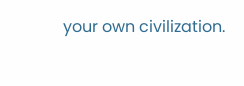your own civilization.